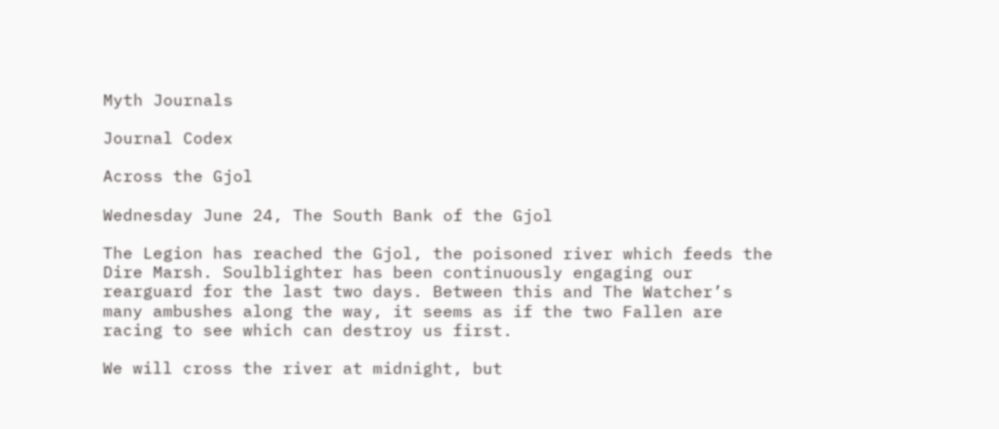Myth Journals

Journal Codex

Across the Gjol

Wednesday June 24, The South Bank of the Gjol

The Legion has reached the Gjol, the poisoned river which feeds the Dire Marsh. Soulblighter has been continuously engaging our rearguard for the last two days. Between this and The Watcher’s many ambushes along the way, it seems as if the two Fallen are racing to see which can destroy us first.

We will cross the river at midnight, but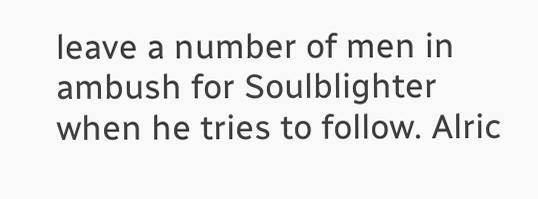leave a number of men in ambush for Soulblighter when he tries to follow. Alric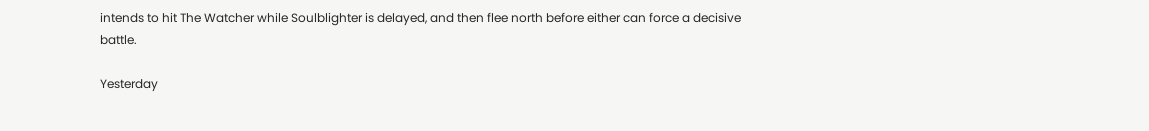intends to hit The Watcher while Soulblighter is delayed, and then flee north before either can force a decisive battle.

Yesterday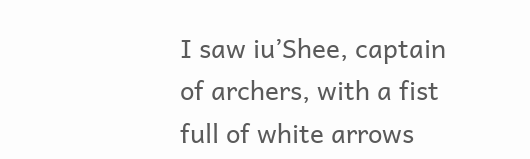I saw iu’Shee, captain of archers, with a fist full of white arrows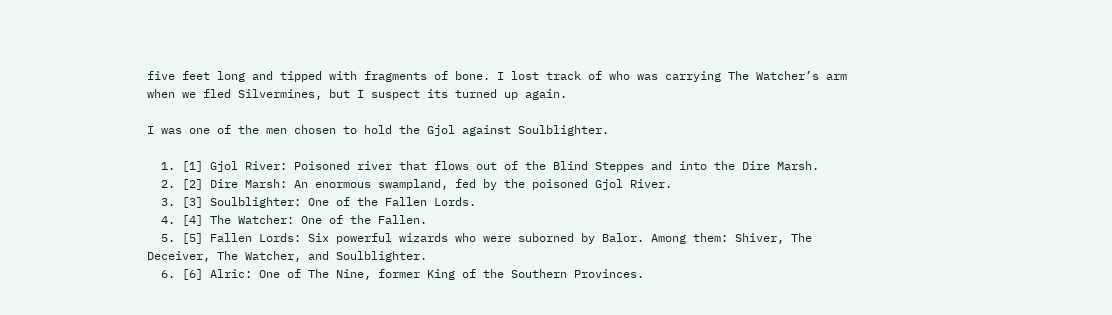five feet long and tipped with fragments of bone. I lost track of who was carrying The Watcher’s arm when we fled Silvermines, but I suspect its turned up again.

I was one of the men chosen to hold the Gjol against Soulblighter.

  1. [1] Gjol River: Poisoned river that flows out of the Blind Steppes and into the Dire Marsh.
  2. [2] Dire Marsh: An enormous swampland, fed by the poisoned Gjol River.
  3. [3] Soulblighter: One of the Fallen Lords.
  4. [4] The Watcher: One of the Fallen.
  5. [5] Fallen Lords: Six powerful wizards who were suborned by Balor. Among them: Shiver, The Deceiver, The Watcher, and Soulblighter.
  6. [6] Alric: One of The Nine, former King of the Southern Provinces.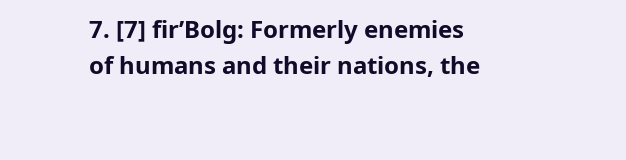7. [7] fir’Bolg: Formerly enemies of humans and their nations, the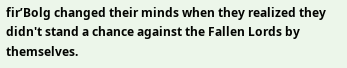fir’Bolg changed their minds when they realized they didn't stand a chance against the Fallen Lords by themselves.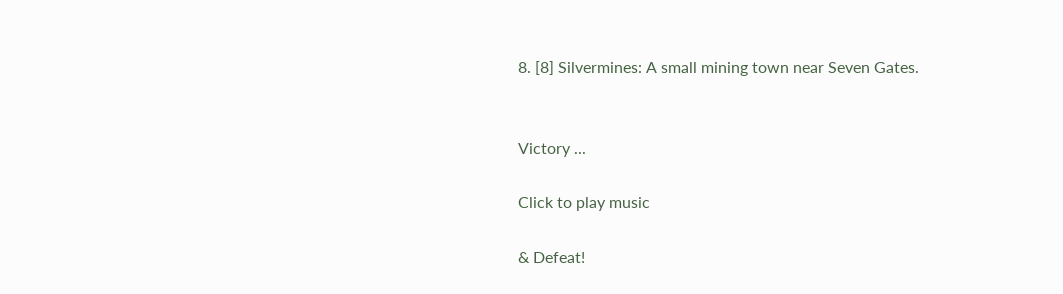8. [8] Silvermines: A small mining town near Seven Gates.


Victory ...

Click to play music

& Defeat!